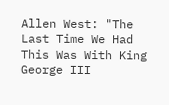Allen West: "The Last Time We Had This Was With King George III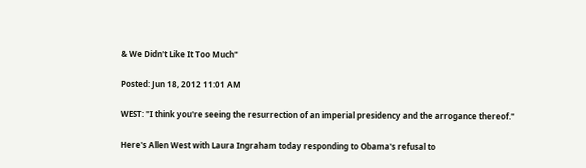& We Didn't Like It Too Much"

Posted: Jun 18, 2012 11:01 AM

WEST: "I think you're seeing the resurrection of an imperial presidency and the arrogance thereof."

Here's Allen West with Laura Ingraham today responding to Obama's refusal to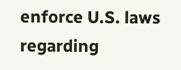enforce U.S. laws regarding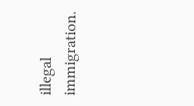illegal immigration.